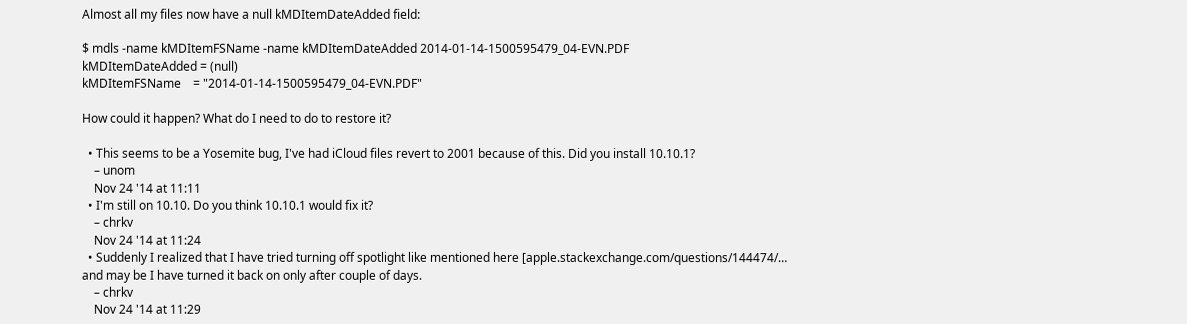Almost all my files now have a null kMDItemDateAdded field:

$ mdls -name kMDItemFSName -name kMDItemDateAdded 2014-01-14-1500595479_04-EVN.PDF
kMDItemDateAdded = (null)
kMDItemFSName    = "2014-01-14-1500595479_04-EVN.PDF"

How could it happen? What do I need to do to restore it?

  • This seems to be a Yosemite bug, I've had iCloud files revert to 2001 because of this. Did you install 10.10.1?
    – unom
    Nov 24 '14 at 11:11
  • I'm still on 10.10. Do you think 10.10.1 would fix it?
    – chrkv
    Nov 24 '14 at 11:24
  • Suddenly I realized that I have tried turning off spotlight like mentioned here [apple.stackexchange.com/questions/144474/… and may be I have turned it back on only after couple of days.
    – chrkv
    Nov 24 '14 at 11:29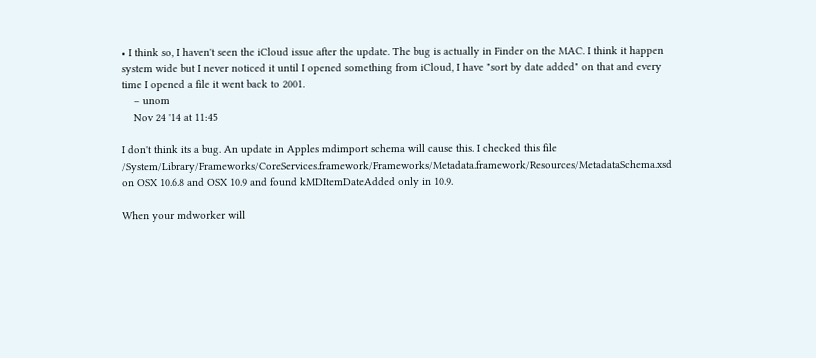• I think so, I haven't seen the iCloud issue after the update. The bug is actually in Finder on the MAC. I think it happen system wide but I never noticed it until I opened something from iCloud, I have "sort by date added" on that and every time I opened a file it went back to 2001.
    – unom
    Nov 24 '14 at 11:45

I don't think its a bug. An update in Apples mdimport schema will cause this. I checked this file /System/Library/Frameworks/CoreServices.framework/Frameworks/Metadata.framework/Resources/MetadataSchema.xsd on OSX 10.6.8 and OSX 10.9 and found kMDItemDateAdded only in 10.9.

When your mdworker will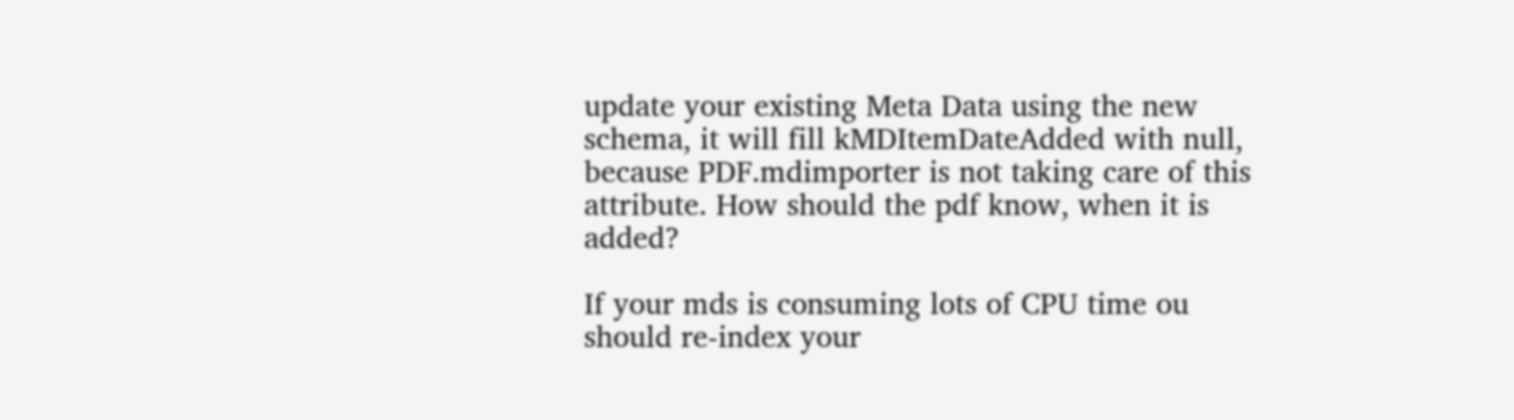update your existing Meta Data using the new schema, it will fill kMDItemDateAdded with null, because PDF.mdimporter is not taking care of this attribute. How should the pdf know, when it is added?

If your mds is consuming lots of CPU time ou should re-index your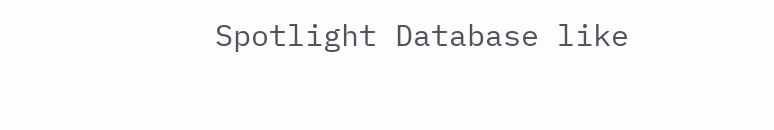Spotlight Database like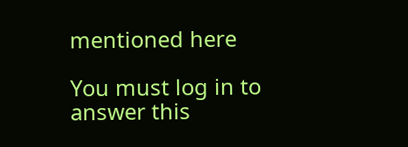mentioned here

You must log in to answer this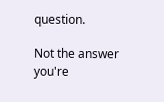question.

Not the answer you're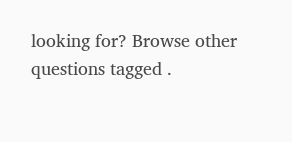looking for? Browse other questions tagged .